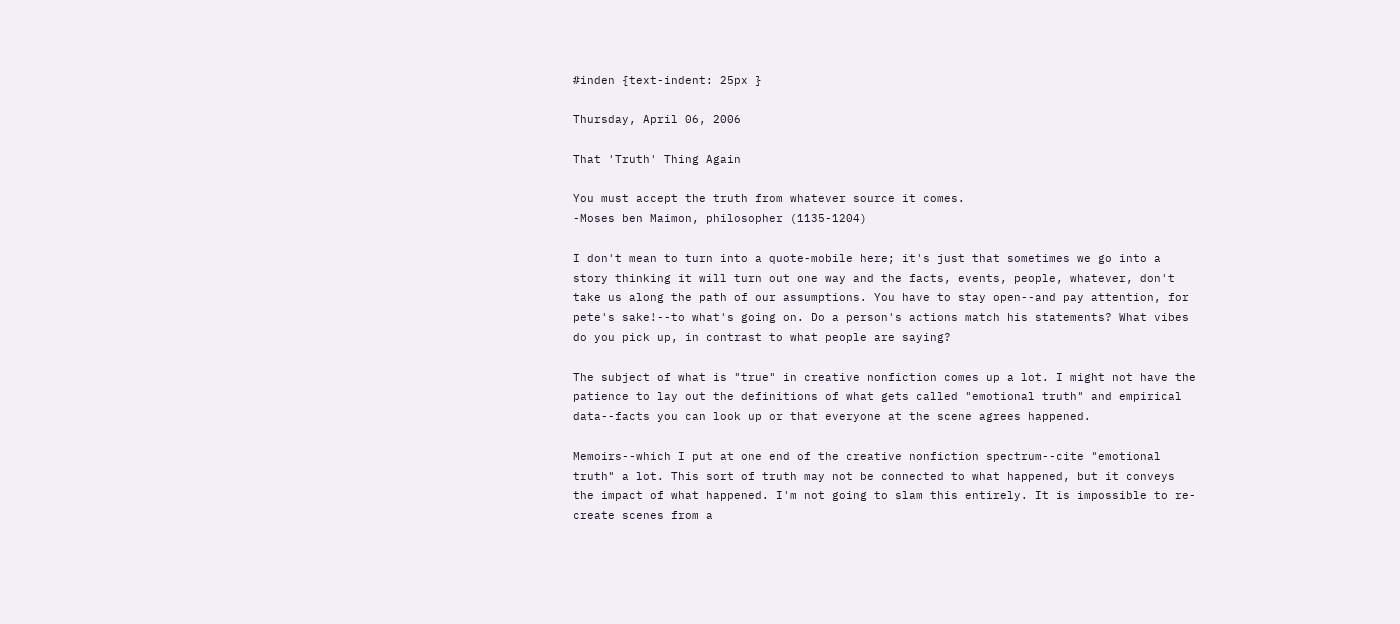#inden {text-indent: 25px }

Thursday, April 06, 2006

That 'Truth' Thing Again

You must accept the truth from whatever source it comes.
-Moses ben Maimon, philosopher (1135-1204)

I don't mean to turn into a quote-mobile here; it's just that sometimes we go into a story thinking it will turn out one way and the facts, events, people, whatever, don't take us along the path of our assumptions. You have to stay open--and pay attention, for pete's sake!--to what's going on. Do a person's actions match his statements? What vibes do you pick up, in contrast to what people are saying?

The subject of what is "true" in creative nonfiction comes up a lot. I might not have the patience to lay out the definitions of what gets called "emotional truth" and empirical data--facts you can look up or that everyone at the scene agrees happened.

Memoirs--which I put at one end of the creative nonfiction spectrum--cite "emotional truth" a lot. This sort of truth may not be connected to what happened, but it conveys the impact of what happened. I'm not going to slam this entirely. It is impossible to re-create scenes from a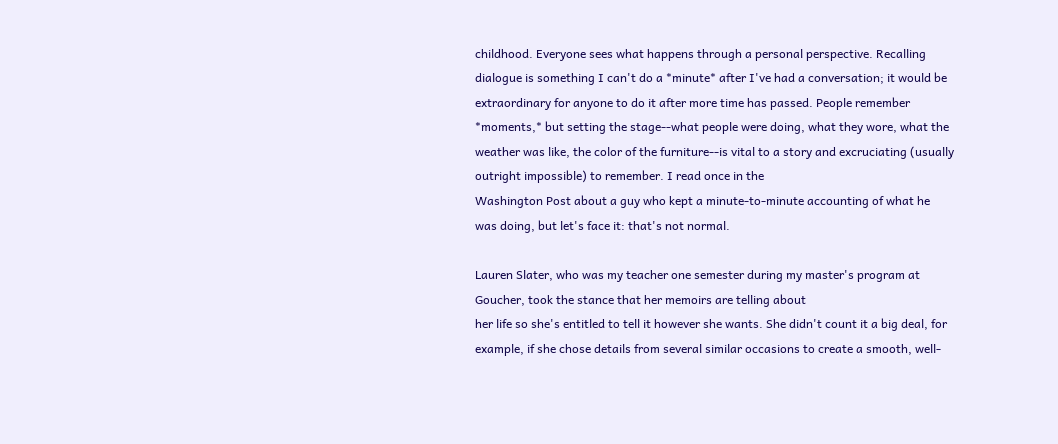childhood. Everyone sees what happens through a personal perspective. Recalling dialogue is something I can't do a *minute* after I've had a conversation; it would be extraordinary for anyone to do it after more time has passed. People remember *moments,* but setting the stage--what people were doing, what they wore, what the weather was like, the color of the furniture--is vital to a story and excruciating (usually outright impossible) to remember. I read once in the
Washington Post about a guy who kept a minute-to-minute accounting of what he was doing, but let's face it: that's not normal.

Lauren Slater, who was my teacher one semester during my master's program at Goucher, took the stance that her memoirs are telling about
her life so she's entitled to tell it however she wants. She didn't count it a big deal, for example, if she chose details from several similar occasions to create a smooth, well-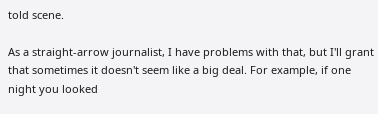told scene.

As a straight-arrow journalist, I have problems with that, but I'll grant that sometimes it doesn't seem like a big deal. For example, if one night you looked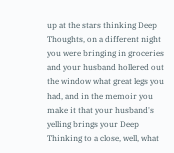up at the stars thinking Deep Thoughts, on a different night you were bringing in groceries and your husband hollered out the window what great legs you had, and in the memoir you make it that your husband's yelling brings your Deep Thinking to a close, well, what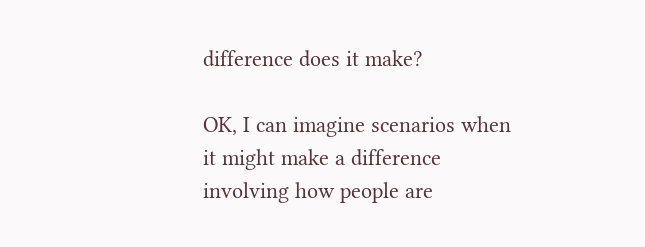difference does it make?

OK, I can imagine scenarios when it might make a difference involving how people are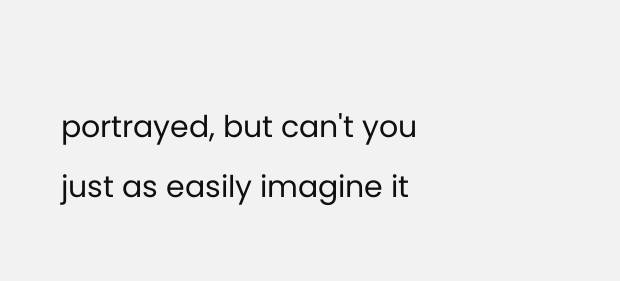portrayed, but can't you just as easily imagine it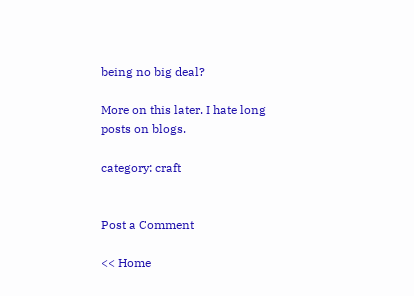being no big deal?

More on this later. I hate long posts on blogs.

category: craft


Post a Comment

<< Home